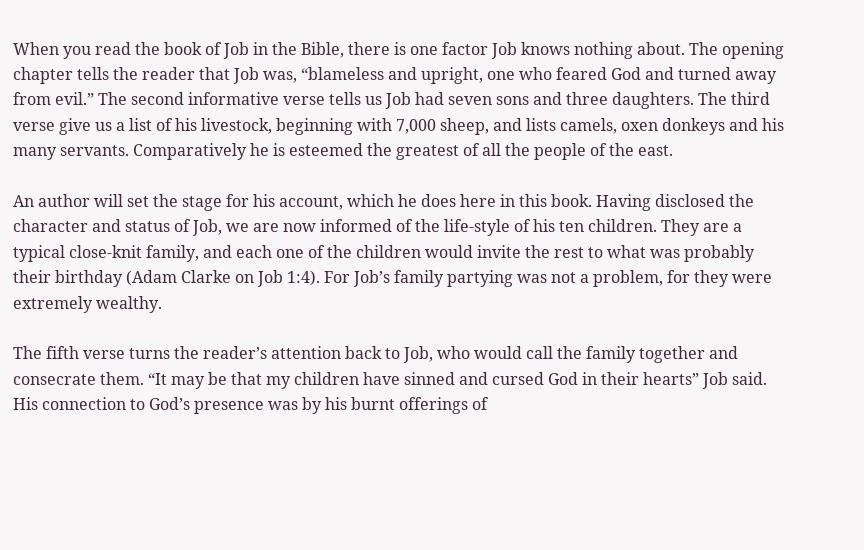When you read the book of Job in the Bible, there is one factor Job knows nothing about. The opening chapter tells the reader that Job was, “blameless and upright, one who feared God and turned away from evil.” The second informative verse tells us Job had seven sons and three daughters. The third verse give us a list of his livestock, beginning with 7,000 sheep, and lists camels, oxen donkeys and his many servants. Comparatively he is esteemed the greatest of all the people of the east.

An author will set the stage for his account, which he does here in this book. Having disclosed the character and status of Job, we are now informed of the life-style of his ten children. They are a typical close-knit family, and each one of the children would invite the rest to what was probably their birthday (Adam Clarke on Job 1:4). For Job’s family partying was not a problem, for they were extremely wealthy.

The fifth verse turns the reader’s attention back to Job, who would call the family together and consecrate them. “It may be that my children have sinned and cursed God in their hearts” Job said. His connection to God’s presence was by his burnt offerings of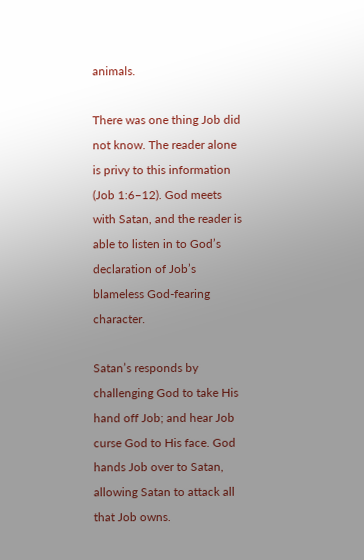animals.

There was one thing Job did not know. The reader alone is privy to this information (Job 1:6–12). God meets with Satan, and the reader is able to listen in to God’s declaration of Job’s blameless God-fearing character.

Satan’s responds by challenging God to take His hand off Job; and hear Job curse God to His face. God hands Job over to Satan, allowing Satan to attack all that Job owns.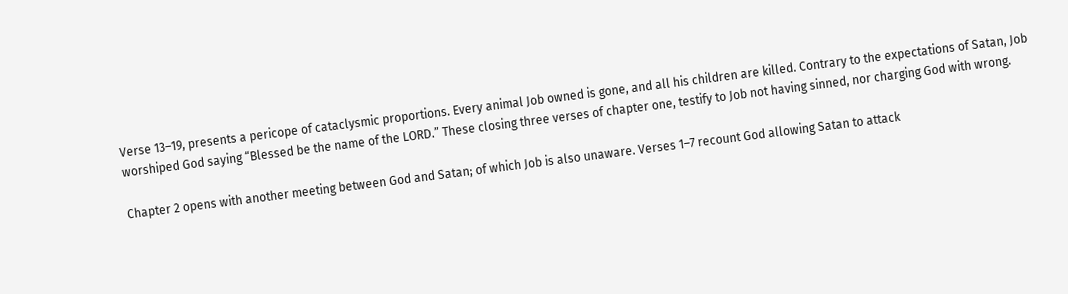Verse 13–19, presents a pericope of cataclysmic proportions. Every animal Job owned is gone, and all his children are killed. Contrary to the expectations of Satan, Job worshiped God saying “Blessed be the name of the LORD.” These closing three verses of chapter one, testify to Job not having sinned, nor charging God with wrong.

Chapter 2 opens with another meeting between God and Satan; of which Job is also unaware. Verses 1–7 recount God allowing Satan to attack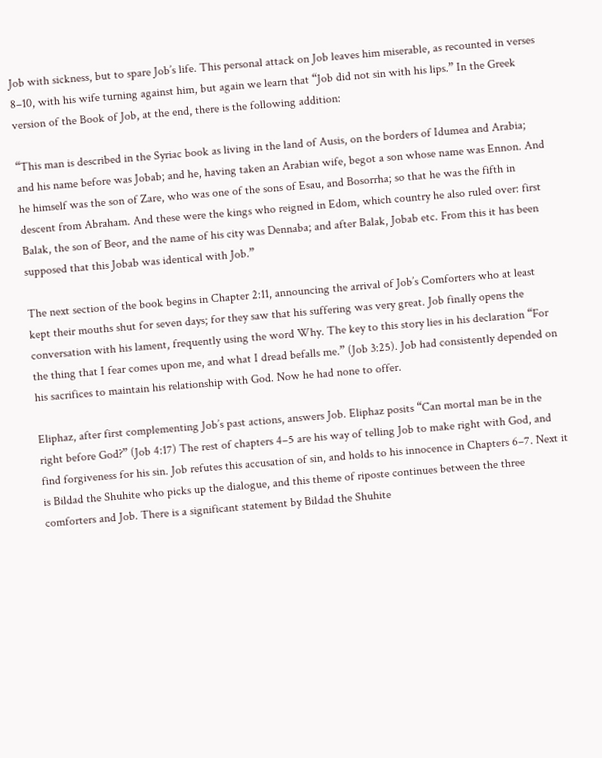Job with sickness, but to spare Job’s life. This personal attack on Job leaves him miserable, as recounted in verses 8–10, with his wife turning against him, but again we learn that “Job did not sin with his lips.” In the Greek version of the Book of Job, at the end, there is the following addition:

“This man is described in the Syriac book as living in the land of Ausis, on the borders of Idumea and Arabia; and his name before was Jobab; and he, having taken an Arabian wife, begot a son whose name was Ennon. And he himself was the son of Zare, who was one of the sons of Esau, and Bosorrha; so that he was the fifth in descent from Abraham. And these were the kings who reigned in Edom, which country he also ruled over: first Balak, the son of Beor, and the name of his city was Dennaba; and after Balak, Jobab etc. From this it has been supposed that this Jobab was identical with Job.”

The next section of the book begins in Chapter 2:11, announcing the arrival of Job’s Comforters who at least kept their mouths shut for seven days; for they saw that his suffering was very great. Job finally opens the conversation with his lament, frequently using the word Why. The key to this story lies in his declaration “For the thing that I fear comes upon me, and what I dread befalls me.” (Job 3:25). Job had consistently depended on his sacrifices to maintain his relationship with God. Now he had none to offer.

Eliphaz, after first complementing Job’s past actions, answers Job. Eliphaz posits “Can mortal man be in the right before God?” (Job 4:17) The rest of chapters 4–5 are his way of telling Job to make right with God, and find forgiveness for his sin. Job refutes this accusation of sin, and holds to his innocence in Chapters 6–7. Next it is Bildad the Shuhite who picks up the dialogue, and this theme of riposte continues between the three comforters and Job. There is a significant statement by Bildad the Shuhite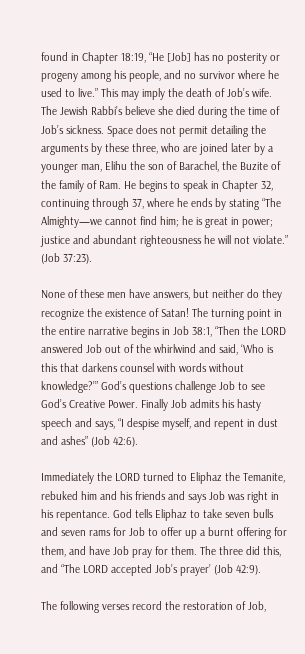found in Chapter 18:19, “He [Job] has no posterity or progeny among his people, and no survivor where he used to live.” This may imply the death of Job’s wife. The Jewish Rabbi’s believe she died during the time of Job’s sickness. Space does not permit detailing the arguments by these three, who are joined later by a younger man, Elihu the son of Barachel, the Buzite of the family of Ram. He begins to speak in Chapter 32, continuing through 37, where he ends by stating “The Almighty—we cannot find him; he is great in power; justice and abundant righteousness he will not violate.” (Job 37:23).

None of these men have answers, but neither do they recognize the existence of Satan! The turning point in the entire narrative begins in Job 38:1, “Then the LORD answered Job out of the whirlwind and said, ‘Who is this that darkens counsel with words without knowledge?’” God’s questions challenge Job to see God’s Creative Power. Finally Job admits his hasty speech and says, “I despise myself, and repent in dust and ashes” (Job 42:6).

Immediately the LORD turned to Eliphaz the Temanite, rebuked him and his friends and says Job was right in his repentance. God tells Eliphaz to take seven bulls and seven rams for Job to offer up a burnt offering for them, and have Job pray for them. The three did this, and “The LORD accepted Job’s prayer’ (Job 42:9).

The following verses record the restoration of Job,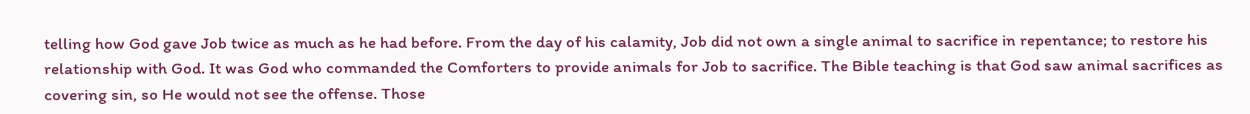telling how God gave Job twice as much as he had before. From the day of his calamity, Job did not own a single animal to sacrifice in repentance; to restore his relationship with God. It was God who commanded the Comforters to provide animals for Job to sacrifice. The Bible teaching is that God saw animal sacrifices as covering sin, so He would not see the offense. Those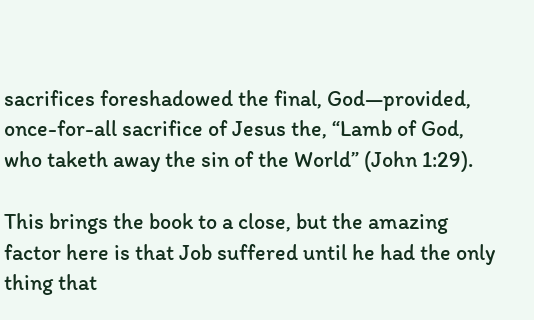sacrifices foreshadowed the final, God—provided, once-for-all sacrifice of Jesus the, “Lamb of God, who taketh away the sin of the World” (John 1:29).

This brings the book to a close, but the amazing factor here is that Job suffered until he had the only thing that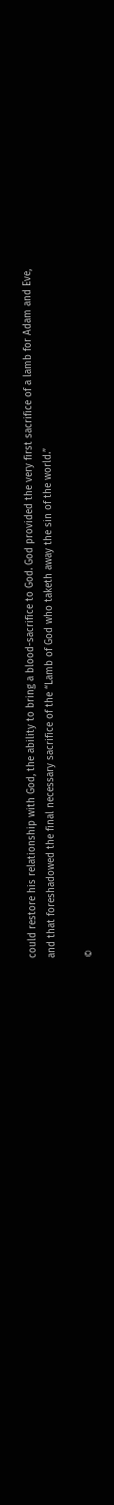could restore his relationship with God, the ability to bring a blood-sacrifice to God. God provided the very first sacrifice of a lamb for Adam and Eve, and that foreshadowed the final necessary sacrifice of the “Lamb of God who taketh away the sin of the world.”

©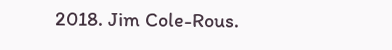2018. Jim Cole-Rous.